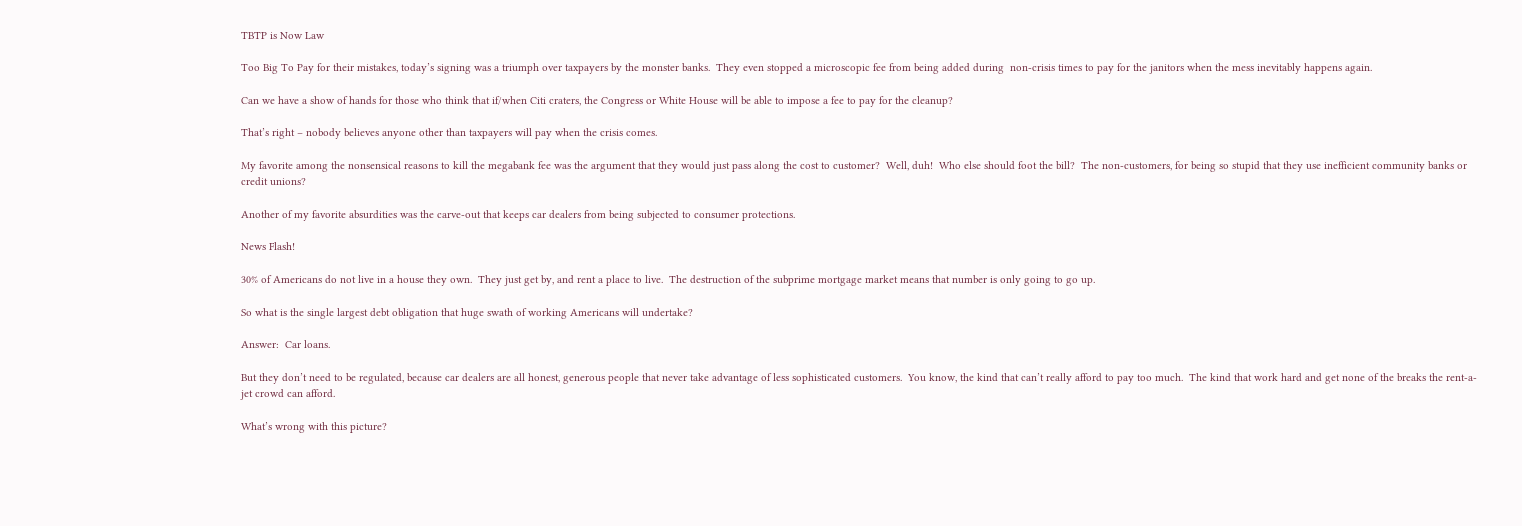TBTP is Now Law

Too Big To Pay for their mistakes, today’s signing was a triumph over taxpayers by the monster banks.  They even stopped a microscopic fee from being added during  non-crisis times to pay for the janitors when the mess inevitably happens again.

Can we have a show of hands for those who think that if/when Citi craters, the Congress or White House will be able to impose a fee to pay for the cleanup?

That’s right – nobody believes anyone other than taxpayers will pay when the crisis comes.

My favorite among the nonsensical reasons to kill the megabank fee was the argument that they would just pass along the cost to customer?  Well, duh!  Who else should foot the bill?  The non-customers, for being so stupid that they use inefficient community banks or credit unions?

Another of my favorite absurdities was the carve-out that keeps car dealers from being subjected to consumer protections.

News Flash!

30% of Americans do not live in a house they own.  They just get by, and rent a place to live.  The destruction of the subprime mortgage market means that number is only going to go up.

So what is the single largest debt obligation that huge swath of working Americans will undertake?

Answer:  Car loans.

But they don’t need to be regulated, because car dealers are all honest, generous people that never take advantage of less sophisticated customers.  You know, the kind that can’t really afford to pay too much.  The kind that work hard and get none of the breaks the rent-a-jet crowd can afford.

What’s wrong with this picture?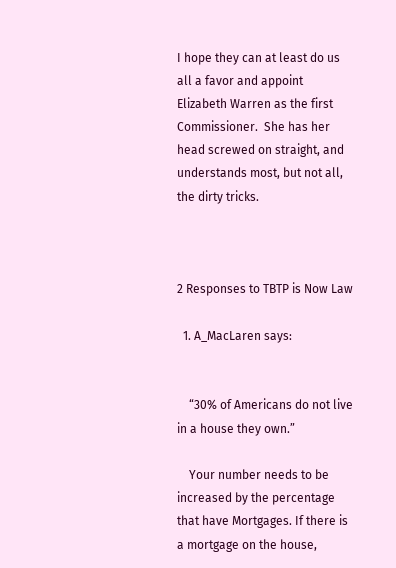I hope they can at least do us all a favor and appoint Elizabeth Warren as the first Commissioner.  She has her head screwed on straight, and understands most, but not all, the dirty tricks.



2 Responses to TBTP is Now Law

  1. A_MacLaren says:


    “30% of Americans do not live in a house they own.”

    Your number needs to be increased by the percentage that have Mortgages. If there is a mortgage on the house,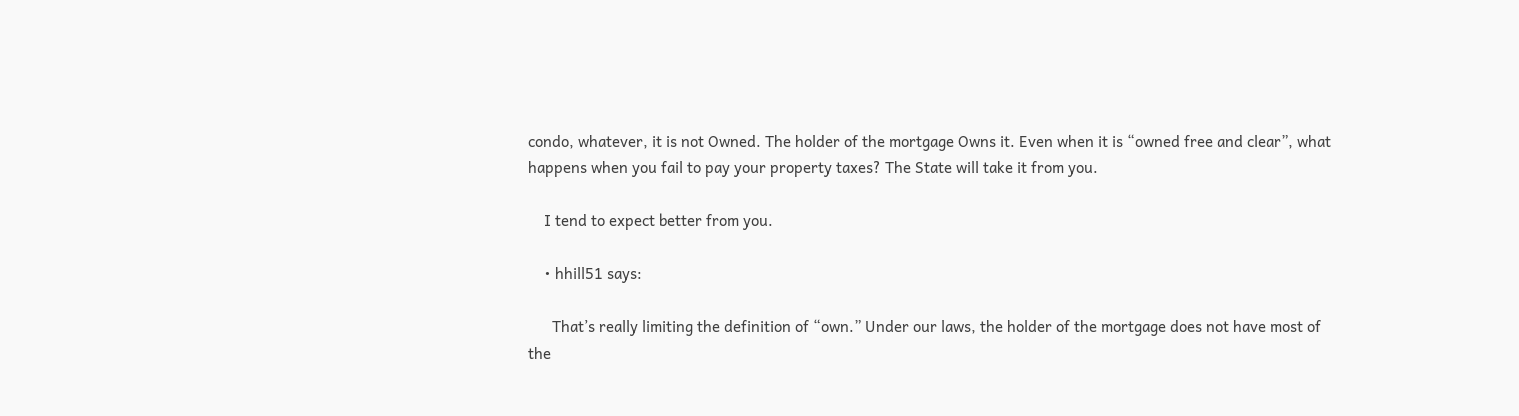condo, whatever, it is not Owned. The holder of the mortgage Owns it. Even when it is “owned free and clear”, what happens when you fail to pay your property taxes? The State will take it from you.

    I tend to expect better from you.

    • hhill51 says:

      That’s really limiting the definition of “own.” Under our laws, the holder of the mortgage does not have most of the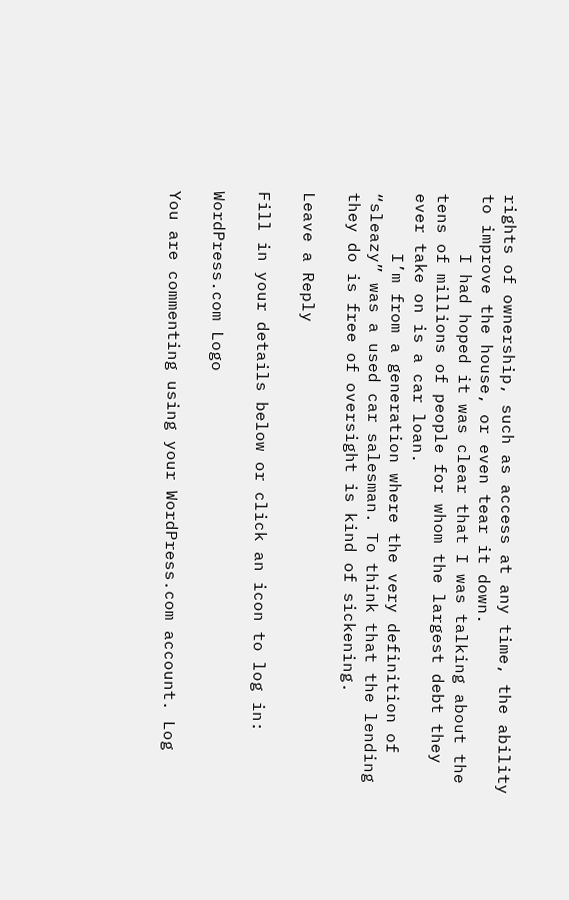rights of ownership, such as access at any time, the ability to improve the house, or even tear it down.
      I had hoped it was clear that I was talking about the tens of millions of people for whom the largest debt they ever take on is a car loan.
      I’m from a generation where the very definition of “sleazy” was a used car salesman. To think that the lending they do is free of oversight is kind of sickening.

Leave a Reply

Fill in your details below or click an icon to log in:

WordPress.com Logo

You are commenting using your WordPress.com account. Log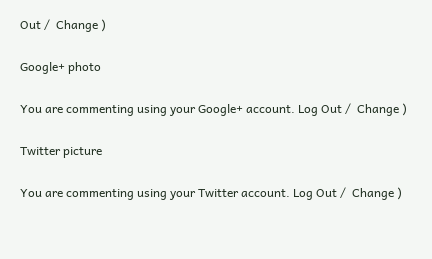Out /  Change )

Google+ photo

You are commenting using your Google+ account. Log Out /  Change )

Twitter picture

You are commenting using your Twitter account. Log Out /  Change )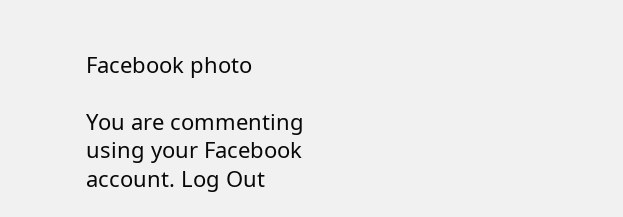Facebook photo

You are commenting using your Facebook account. Log Out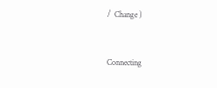/  Change )


Connecting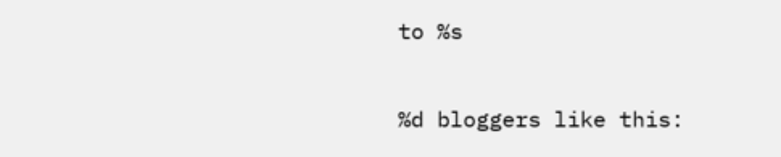to %s

%d bloggers like this: